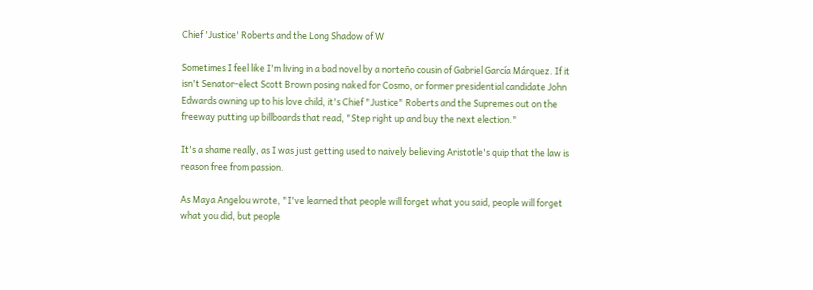Chief 'Justice' Roberts and the Long Shadow of W

Sometimes I feel like I'm living in a bad novel by a norteño cousin of Gabriel García Márquez. If it isn't Senator-elect Scott Brown posing naked for Cosmo, or former presidential candidate John Edwards owning up to his love child, it's Chief "Justice" Roberts and the Supremes out on the freeway putting up billboards that read, "Step right up and buy the next election."

It's a shame really, as I was just getting used to naively believing Aristotle's quip that the law is reason free from passion.

As Maya Angelou wrote, "I've learned that people will forget what you said, people will forget what you did, but people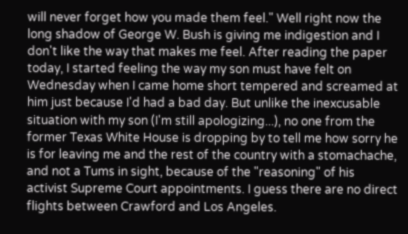will never forget how you made them feel." Well right now the long shadow of George W. Bush is giving me indigestion and I don't like the way that makes me feel. After reading the paper today, I started feeling the way my son must have felt on Wednesday when I came home short tempered and screamed at him just because I'd had a bad day. But unlike the inexcusable situation with my son (I'm still apologizing...), no one from the former Texas White House is dropping by to tell me how sorry he is for leaving me and the rest of the country with a stomachache, and not a Tums in sight, because of the "reasoning" of his activist Supreme Court appointments. I guess there are no direct flights between Crawford and Los Angeles.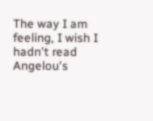The way I am feeling, I wish I hadn't read Angelou's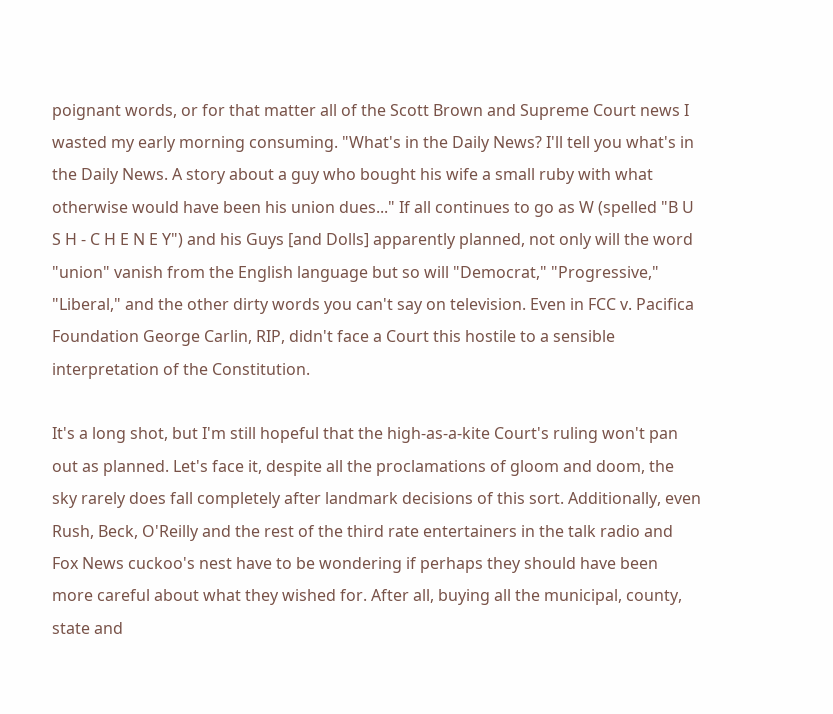poignant words, or for that matter all of the Scott Brown and Supreme Court news I wasted my early morning consuming. "What's in the Daily News? I'll tell you what's in the Daily News. A story about a guy who bought his wife a small ruby with what otherwise would have been his union dues..." If all continues to go as W (spelled "B U S H - C H E N E Y") and his Guys [and Dolls] apparently planned, not only will the word "union" vanish from the English language but so will "Democrat," "Progressive," "Liberal," and the other dirty words you can't say on television. Even in FCC v. Pacifica Foundation George Carlin, RIP, didn't face a Court this hostile to a sensible interpretation of the Constitution.

It's a long shot, but I'm still hopeful that the high-as-a-kite Court's ruling won't pan out as planned. Let's face it, despite all the proclamations of gloom and doom, the sky rarely does fall completely after landmark decisions of this sort. Additionally, even Rush, Beck, O'Reilly and the rest of the third rate entertainers in the talk radio and Fox News cuckoo's nest have to be wondering if perhaps they should have been more careful about what they wished for. After all, buying all the municipal, county, state and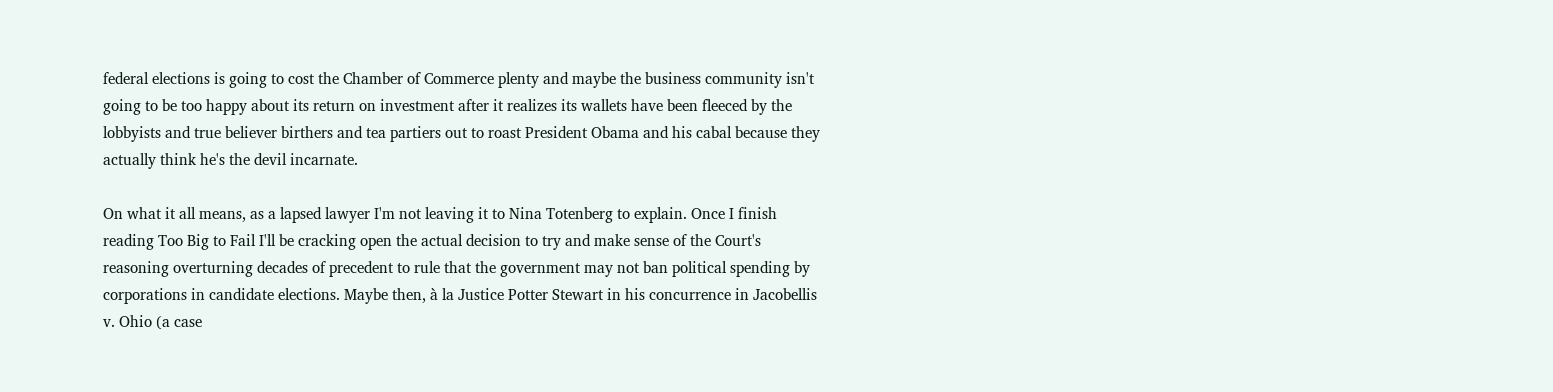federal elections is going to cost the Chamber of Commerce plenty and maybe the business community isn't going to be too happy about its return on investment after it realizes its wallets have been fleeced by the lobbyists and true believer birthers and tea partiers out to roast President Obama and his cabal because they actually think he's the devil incarnate.

On what it all means, as a lapsed lawyer I'm not leaving it to Nina Totenberg to explain. Once I finish reading Too Big to Fail I'll be cracking open the actual decision to try and make sense of the Court's reasoning overturning decades of precedent to rule that the government may not ban political spending by corporations in candidate elections. Maybe then, à la Justice Potter Stewart in his concurrence in Jacobellis v. Ohio (a case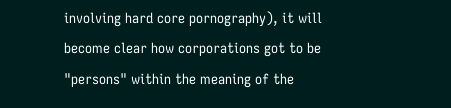involving hard core pornography), it will become clear how corporations got to be "persons" within the meaning of the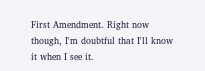First Amendment. Right now though, I'm doubtful that I'll know it when I see it.